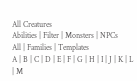All Creatures
Abilities | Filter | Monsters | NPCs
All | Families | Templates
A | B | C | D | E | F | G | H | I | J | K | L | M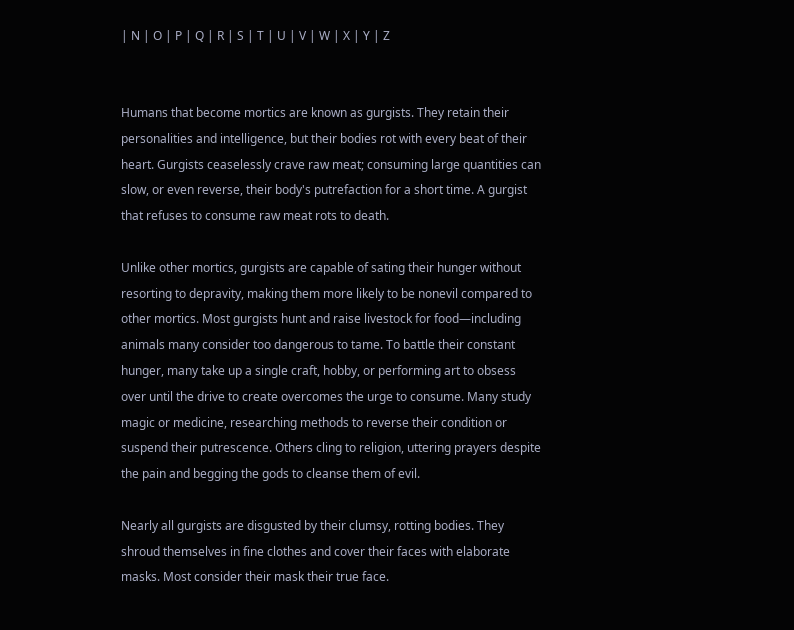| N | O | P | Q | R | S | T | U | V | W | X | Y | Z


Humans that become mortics are known as gurgists. They retain their personalities and intelligence, but their bodies rot with every beat of their heart. Gurgists ceaselessly crave raw meat; consuming large quantities can slow, or even reverse, their body's putrefaction for a short time. A gurgist that refuses to consume raw meat rots to death.

Unlike other mortics, gurgists are capable of sating their hunger without resorting to depravity, making them more likely to be nonevil compared to other mortics. Most gurgists hunt and raise livestock for food—including animals many consider too dangerous to tame. To battle their constant hunger, many take up a single craft, hobby, or performing art to obsess over until the drive to create overcomes the urge to consume. Many study magic or medicine, researching methods to reverse their condition or suspend their putrescence. Others cling to religion, uttering prayers despite the pain and begging the gods to cleanse them of evil.

Nearly all gurgists are disgusted by their clumsy, rotting bodies. They shroud themselves in fine clothes and cover their faces with elaborate masks. Most consider their mask their true face.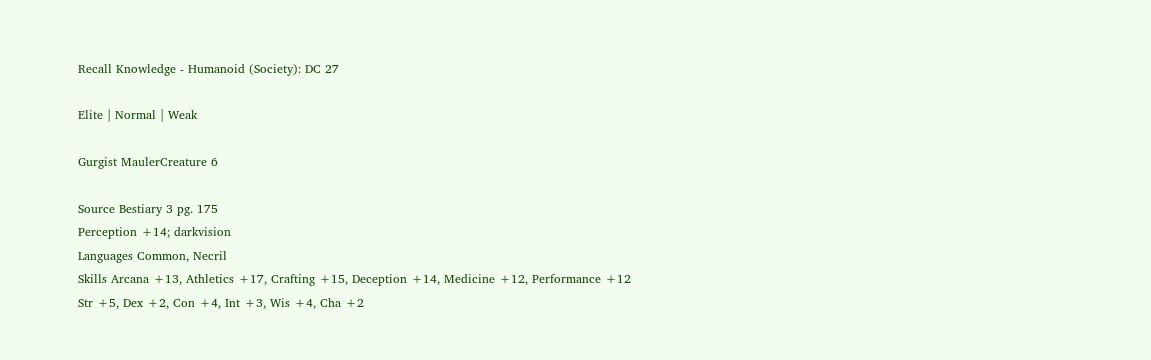Recall Knowledge - Humanoid (Society): DC 27

Elite | Normal | Weak

Gurgist MaulerCreature 6

Source Bestiary 3 pg. 175
Perception +14; darkvision
Languages Common, Necril
Skills Arcana +13, Athletics +17, Crafting +15, Deception +14, Medicine +12, Performance +12
Str +5, Dex +2, Con +4, Int +3, Wis +4, Cha +2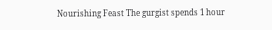Nourishing Feast The gurgist spends 1 hour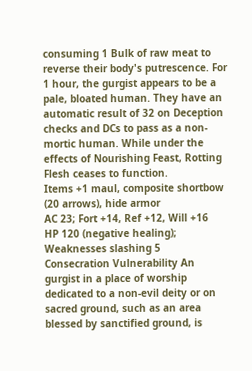consuming 1 Bulk of raw meat to reverse their body's putrescence. For 1 hour, the gurgist appears to be a pale, bloated human. They have an automatic result of 32 on Deception checks and DCs to pass as a non-mortic human. While under the effects of Nourishing Feast, Rotting Flesh ceases to function.
Items +1 maul, composite shortbow (20 arrows), hide armor
AC 23; Fort +14, Ref +12, Will +16
HP 120 (negative healing); Weaknesses slashing 5
Consecration Vulnerability An gurgist in a place of worship dedicated to a non-evil deity or on sacred ground, such as an area blessed by sanctified ground, is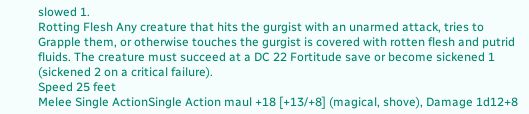slowed 1.
Rotting Flesh Any creature that hits the gurgist with an unarmed attack, tries to Grapple them, or otherwise touches the gurgist is covered with rotten flesh and putrid fluids. The creature must succeed at a DC 22 Fortitude save or become sickened 1 (sickened 2 on a critical failure).
Speed 25 feet
Melee Single ActionSingle Action maul +18 [+13/+8] (magical, shove), Damage 1d12+8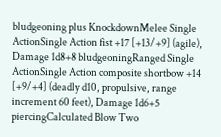bludgeoning plus KnockdownMelee Single ActionSingle Action fist +17 [+13/+9] (agile), Damage 1d8+8 bludgeoningRanged Single ActionSingle Action composite shortbow +14 [+9/+4] (deadly d10, propulsive, range increment 60 feet), Damage 1d6+5 piercingCalculated Blow Two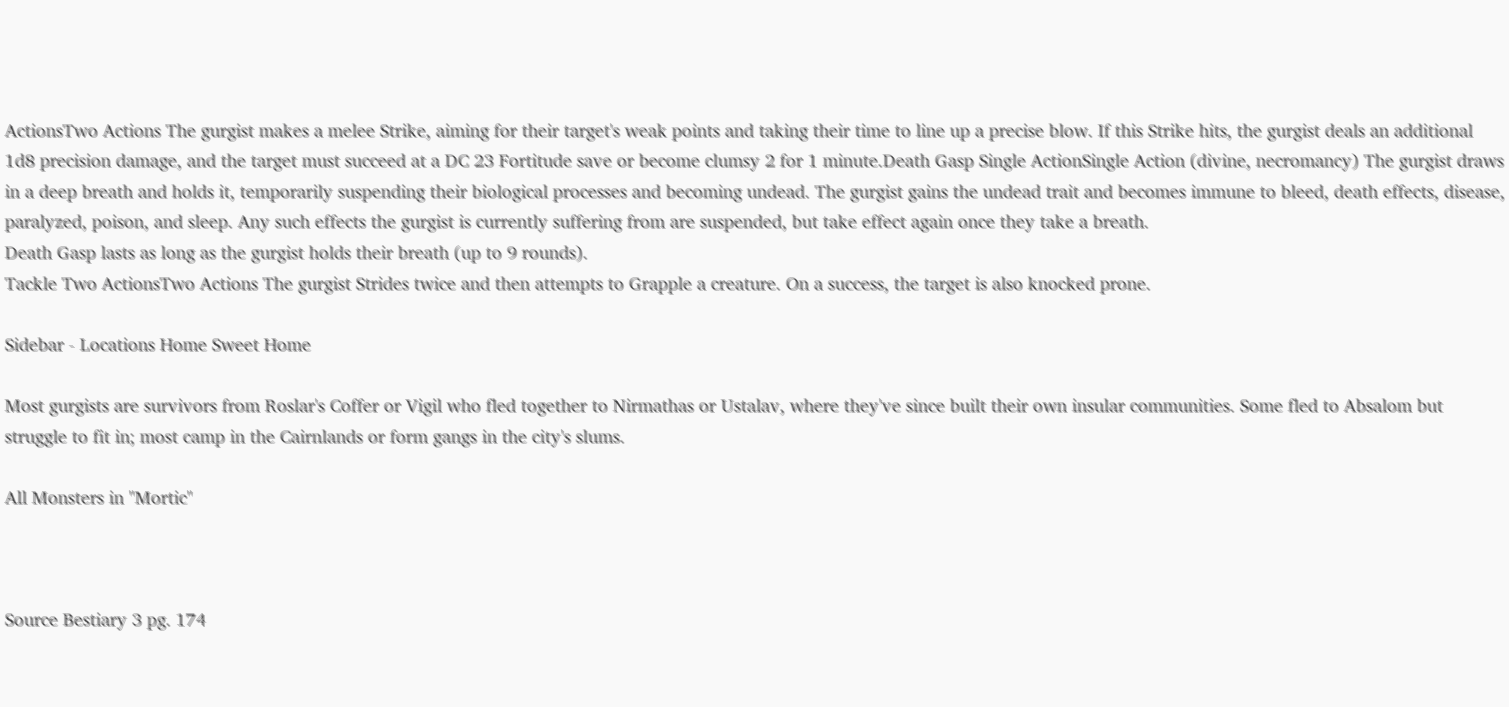ActionsTwo Actions The gurgist makes a melee Strike, aiming for their target's weak points and taking their time to line up a precise blow. If this Strike hits, the gurgist deals an additional 1d8 precision damage, and the target must succeed at a DC 23 Fortitude save or become clumsy 2 for 1 minute.Death Gasp Single ActionSingle Action (divine, necromancy) The gurgist draws in a deep breath and holds it, temporarily suspending their biological processes and becoming undead. The gurgist gains the undead trait and becomes immune to bleed, death effects, disease, paralyzed, poison, and sleep. Any such effects the gurgist is currently suffering from are suspended, but take effect again once they take a breath.
Death Gasp lasts as long as the gurgist holds their breath (up to 9 rounds).
Tackle Two ActionsTwo Actions The gurgist Strides twice and then attempts to Grapple a creature. On a success, the target is also knocked prone.

Sidebar - Locations Home Sweet Home

Most gurgists are survivors from Roslar's Coffer or Vigil who fled together to Nirmathas or Ustalav, where they've since built their own insular communities. Some fled to Absalom but struggle to fit in; most camp in the Cairnlands or form gangs in the city's slums.

All Monsters in "Mortic"



Source Bestiary 3 pg. 174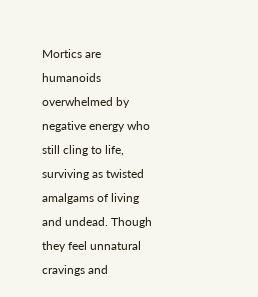Mortics are humanoids overwhelmed by negative energy who still cling to life, surviving as twisted amalgams of living and undead. Though they feel unnatural cravings and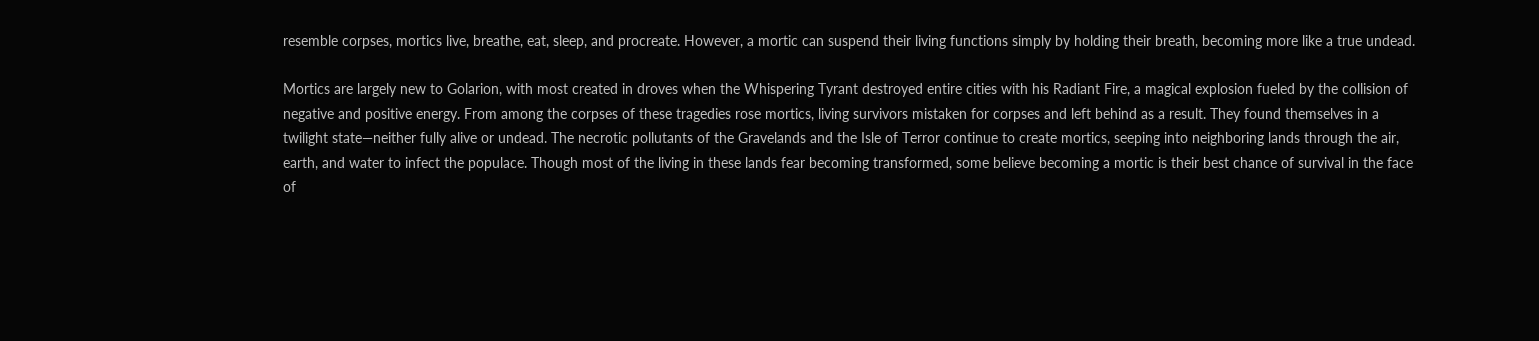resemble corpses, mortics live, breathe, eat, sleep, and procreate. However, a mortic can suspend their living functions simply by holding their breath, becoming more like a true undead.

Mortics are largely new to Golarion, with most created in droves when the Whispering Tyrant destroyed entire cities with his Radiant Fire, a magical explosion fueled by the collision of negative and positive energy. From among the corpses of these tragedies rose mortics, living survivors mistaken for corpses and left behind as a result. They found themselves in a twilight state—neither fully alive or undead. The necrotic pollutants of the Gravelands and the Isle of Terror continue to create mortics, seeping into neighboring lands through the air, earth, and water to infect the populace. Though most of the living in these lands fear becoming transformed, some believe becoming a mortic is their best chance of survival in the face of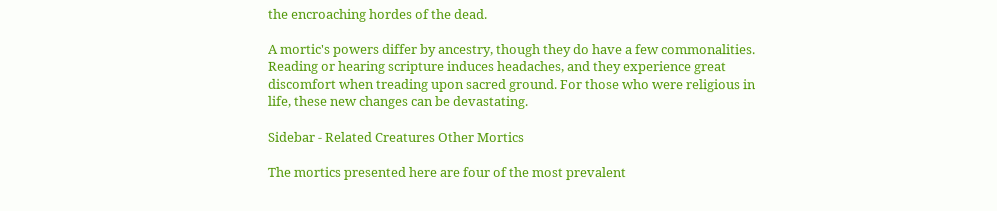the encroaching hordes of the dead.

A mortic's powers differ by ancestry, though they do have a few commonalities. Reading or hearing scripture induces headaches, and they experience great discomfort when treading upon sacred ground. For those who were religious in life, these new changes can be devastating.

Sidebar - Related Creatures Other Mortics

The mortics presented here are four of the most prevalent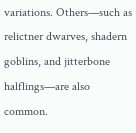variations. Others—such as relictner dwarves, shadern goblins, and jitterbone halflings—are also common.